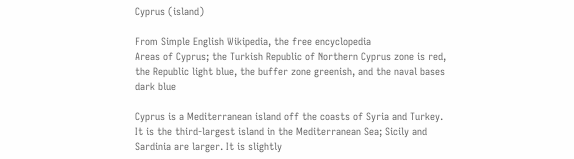Cyprus (island)

From Simple English Wikipedia, the free encyclopedia
Areas of Cyprus; the Turkish Republic of Northern Cyprus zone is red, the Republic light blue, the buffer zone greenish, and the naval bases dark blue

Cyprus is a Mediterranean island off the coasts of Syria and Turkey. It is the third-largest island in the Mediterranean Sea; Sicily and Sardinia are larger. It is slightly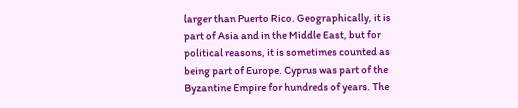larger than Puerto Rico. Geographically, it is part of Asia and in the Middle East, but for political reasons, it is sometimes counted as being part of Europe. Cyprus was part of the Byzantine Empire for hundreds of years. The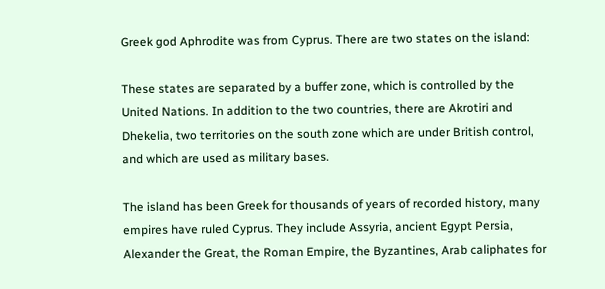Greek god Aphrodite was from Cyprus. There are two states on the island:

These states are separated by a buffer zone, which is controlled by the United Nations. In addition to the two countries, there are Akrotiri and Dhekelia, two territories on the south zone which are under British control, and which are used as military bases.

The island has been Greek for thousands of years of recorded history, many empires have ruled Cyprus. They include Assyria, ancient Egypt Persia, Alexander the Great, the Roman Empire, the Byzantines, Arab caliphates for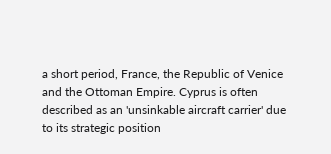a short period, France, the Republic of Venice and the Ottoman Empire. Cyprus is often described as an 'unsinkable aircraft carrier' due to its strategic position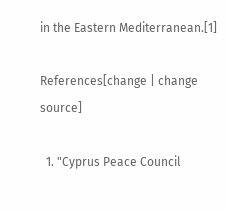in the Eastern Mediterranean.[1]

References[change | change source]

  1. "Cyprus Peace Council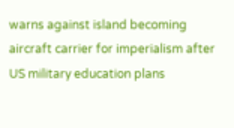warns against island becoming aircraft carrier for imperialism after US military education plans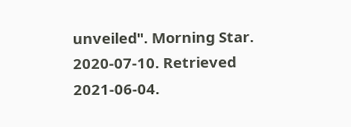unveiled". Morning Star. 2020-07-10. Retrieved 2021-06-04.